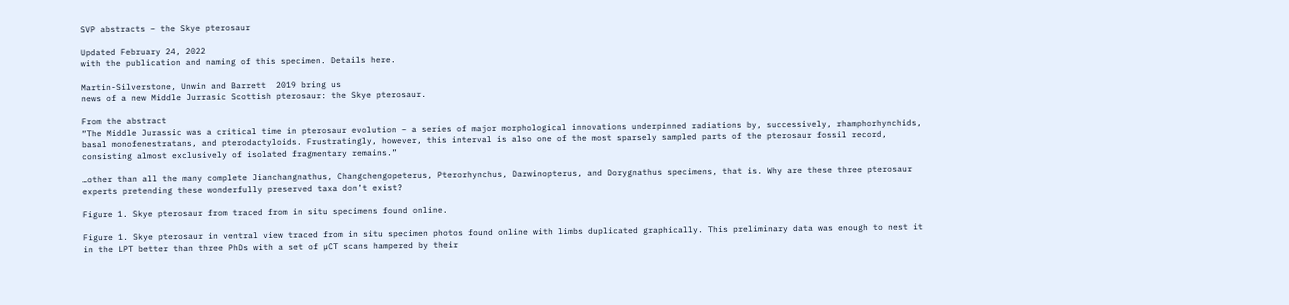SVP abstracts – the Skye pterosaur

Updated February 24, 2022
with the publication and naming of this specimen. Details here.

Martin-Silverstone, Unwin and Barrett  2019 bring us
news of a new Middle Jurrasic Scottish pterosaur: the Skye pterosaur.

From the abstract
“The Middle Jurassic was a critical time in pterosaur evolution – a series of major morphological innovations underpinned radiations by, successively, rhamphorhynchids, basal monofenestratans, and pterodactyloids. Frustratingly, however, this interval is also one of the most sparsely sampled parts of the pterosaur fossil record, consisting almost exclusively of isolated fragmentary remains.”

…other than all the many complete Jianchangnathus, Changchengopeterus, Pterorhynchus, Darwinopterus, and Dorygnathus specimens, that is. Why are these three pterosaur experts pretending these wonderfully preserved taxa don’t exist?

Figure 1. Skye pterosaur from traced from in situ specimens found online.

Figure 1. Skye pterosaur in ventral view traced from in situ specimen photos found online with limbs duplicated graphically. This preliminary data was enough to nest it in the LPT better than three PhDs with a set of µCT scans hampered by their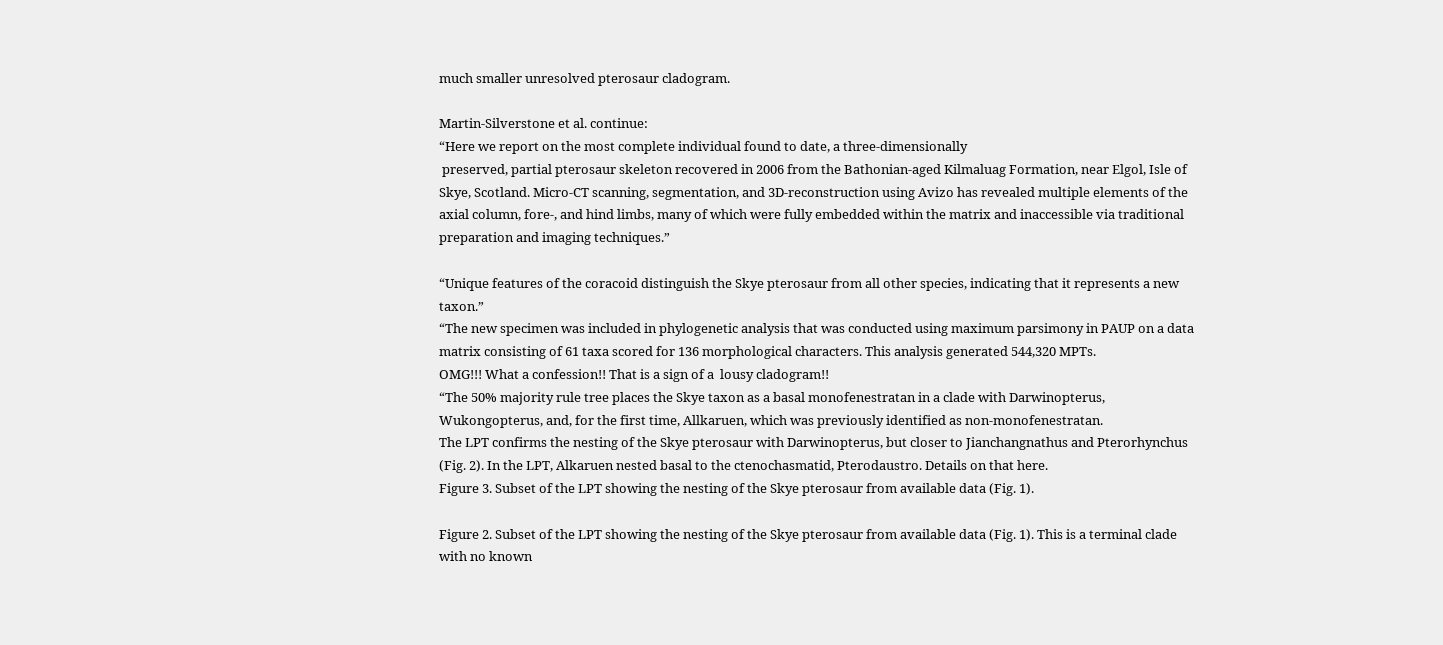much smaller unresolved pterosaur cladogram.

Martin-Silverstone et al. continue:
“Here we report on the most complete individual found to date, a three-dimensionally
 preserved, partial pterosaur skeleton recovered in 2006 from the Bathonian-aged Kilmaluag Formation, near Elgol, Isle of Skye, Scotland. Micro-CT scanning, segmentation, and 3D-reconstruction using Avizo has revealed multiple elements of the axial column, fore-, and hind limbs, many of which were fully embedded within the matrix and inaccessible via traditional preparation and imaging techniques.”

“Unique features of the coracoid distinguish the Skye pterosaur from all other species, indicating that it represents a new taxon.”
“The new specimen was included in phylogenetic analysis that was conducted using maximum parsimony in PAUP on a data matrix consisting of 61 taxa scored for 136 morphological characters. This analysis generated 544,320 MPTs.
OMG!!! What a confession!! That is a sign of a  lousy cladogram!!
“The 50% majority rule tree places the Skye taxon as a basal monofenestratan in a clade with Darwinopterus, Wukongopterus, and, for the first time, Allkaruen, which was previously identified as non-monofenestratan.
The LPT confirms the nesting of the Skye pterosaur with Darwinopterus, but closer to Jianchangnathus and Pterorhynchus (Fig. 2). In the LPT, Alkaruen nested basal to the ctenochasmatid, Pterodaustro. Details on that here.
Figure 3. Subset of the LPT showing the nesting of the Skye pterosaur from available data (Fig. 1).

Figure 2. Subset of the LPT showing the nesting of the Skye pterosaur from available data (Fig. 1). This is a terminal clade with no known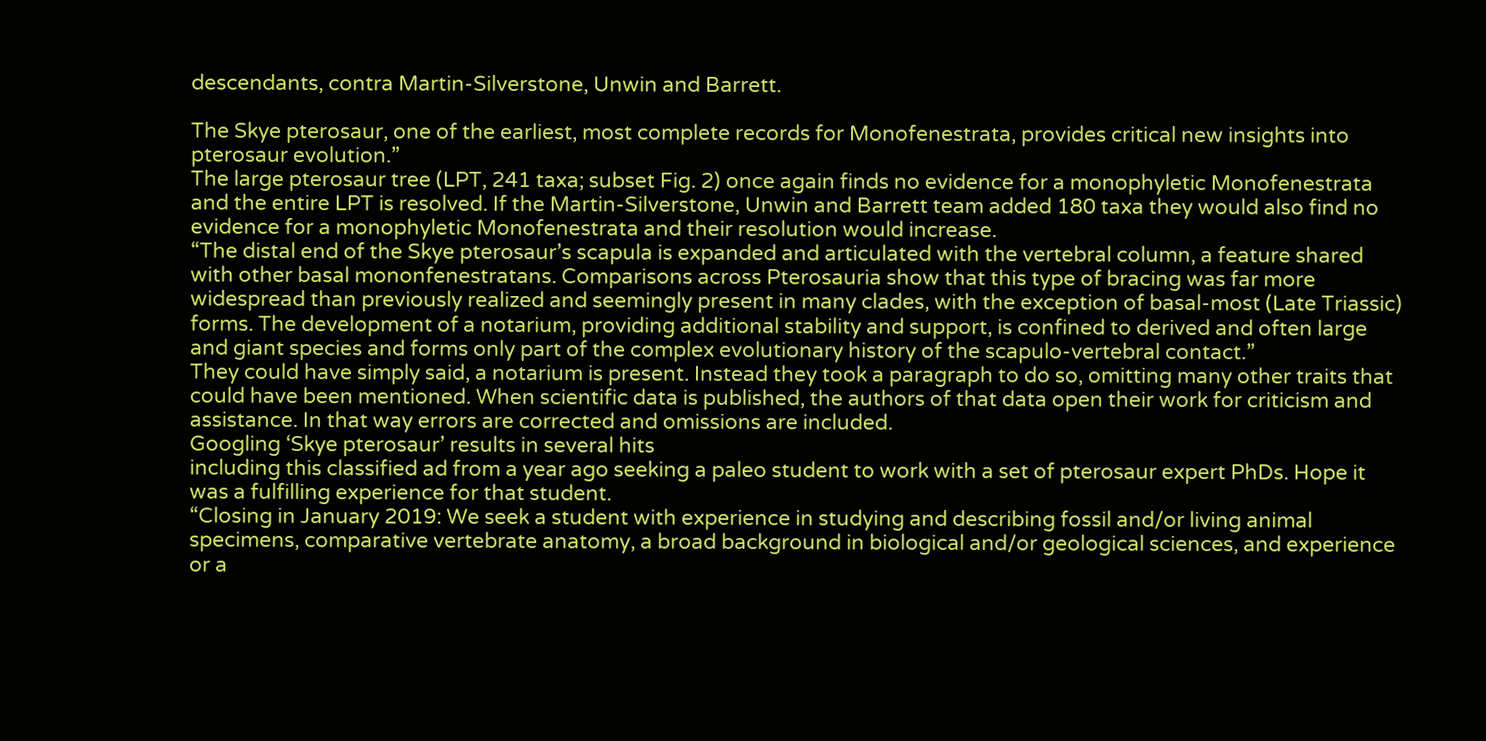descendants, contra Martin-Silverstone, Unwin and Barrett.

The Skye pterosaur, one of the earliest, most complete records for Monofenestrata, provides critical new insights into pterosaur evolution.”
The large pterosaur tree (LPT, 241 taxa; subset Fig. 2) once again finds no evidence for a monophyletic Monofenestrata and the entire LPT is resolved. If the Martin-Silverstone, Unwin and Barrett team added 180 taxa they would also find no evidence for a monophyletic Monofenestrata and their resolution would increase.
“The distal end of the Skye pterosaur’s scapula is expanded and articulated with the vertebral column, a feature shared with other basal mononfenestratans. Comparisons across Pterosauria show that this type of bracing was far more widespread than previously realized and seemingly present in many clades, with the exception of basal-most (Late Triassic) forms. The development of a notarium, providing additional stability and support, is confined to derived and often large and giant species and forms only part of the complex evolutionary history of the scapulo-vertebral contact.”
They could have simply said, a notarium is present. Instead they took a paragraph to do so, omitting many other traits that could have been mentioned. When scientific data is published, the authors of that data open their work for criticism and assistance. In that way errors are corrected and omissions are included.
Googling ‘Skye pterosaur’ results in several hits
including this classified ad from a year ago seeking a paleo student to work with a set of pterosaur expert PhDs. Hope it was a fulfilling experience for that student.
“Closing in January 2019: We seek a student with experience in studying and describing fossil and/or living animal specimens, comparative vertebrate anatomy, a broad background in biological and/or geological sciences, and experience or a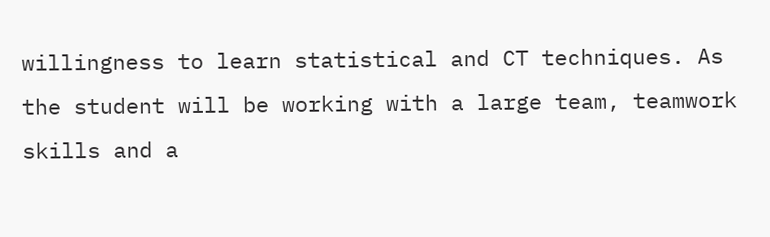willingness to learn statistical and CT techniques. As the student will be working with a large team, teamwork skills and a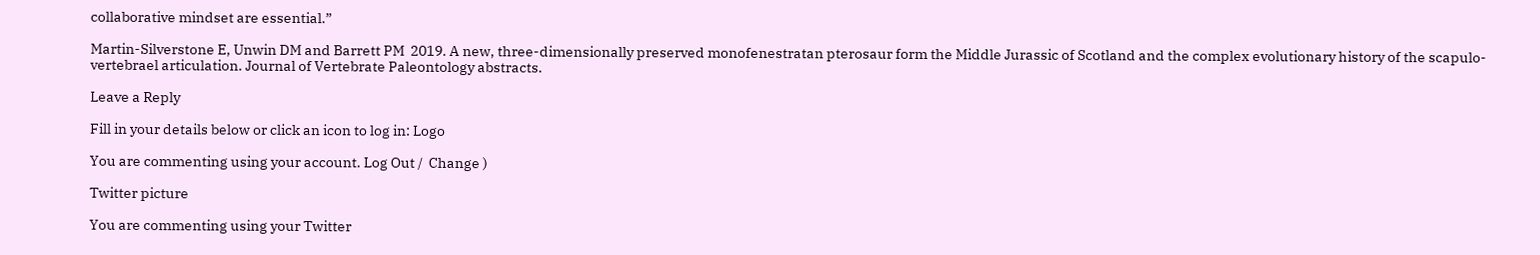collaborative mindset are essential.”

Martin-Silverstone E, Unwin DM and Barrett PM  2019. A new, three-dimensionally preserved monofenestratan pterosaur form the Middle Jurassic of Scotland and the complex evolutionary history of the scapulo-vertebrael articulation. Journal of Vertebrate Paleontology abstracts.

Leave a Reply

Fill in your details below or click an icon to log in: Logo

You are commenting using your account. Log Out /  Change )

Twitter picture

You are commenting using your Twitter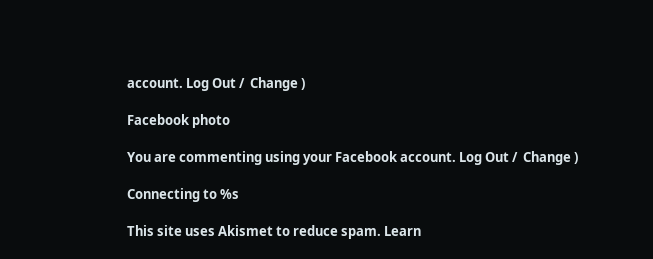account. Log Out /  Change )

Facebook photo

You are commenting using your Facebook account. Log Out /  Change )

Connecting to %s

This site uses Akismet to reduce spam. Learn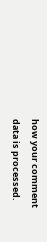how your comment data is processed.